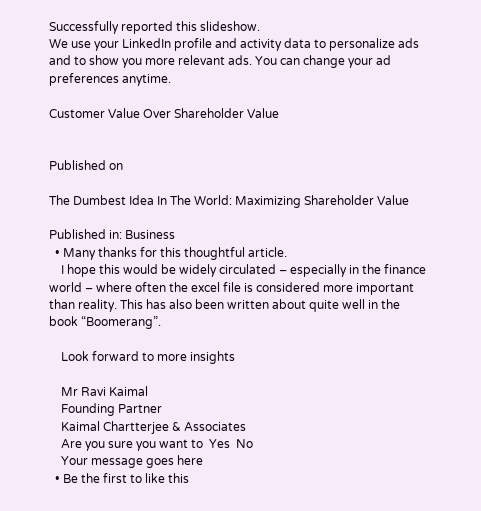Successfully reported this slideshow.
We use your LinkedIn profile and activity data to personalize ads and to show you more relevant ads. You can change your ad preferences anytime.

Customer Value Over Shareholder Value


Published on

The Dumbest Idea In The World: Maximizing Shareholder Value

Published in: Business
  • Many thanks for this thoughtful article.
    I hope this would be widely circulated – especially in the finance world – where often the excel file is considered more important than reality. This has also been written about quite well in the book “Boomerang”.

    Look forward to more insights

    Mr Ravi Kaimal
    Founding Partner
    Kaimal Chartterjee & Associates
    Are you sure you want to  Yes  No
    Your message goes here
  • Be the first to like this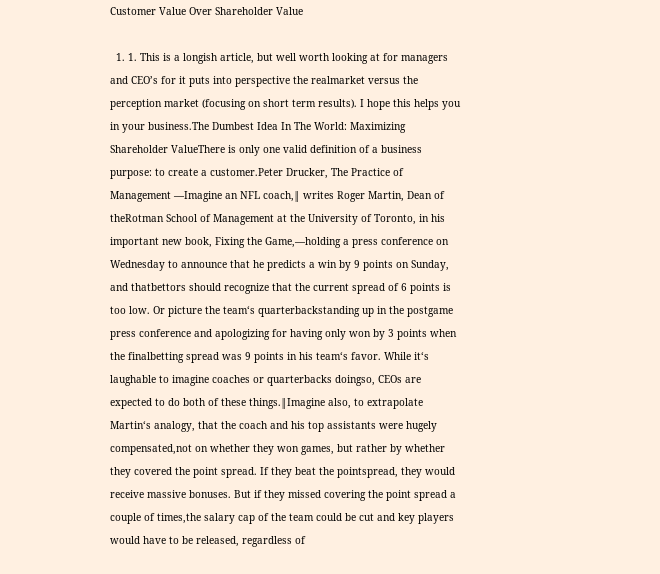Customer Value Over Shareholder Value

  1. 1. This is a longish article, but well worth looking at for managers and CEO’s for it puts into perspective the realmarket versus the perception market (focusing on short term results). I hope this helps you in your business.The Dumbest Idea In The World: Maximizing Shareholder ValueThere is only one valid definition of a business purpose: to create a customer.Peter Drucker, The Practice of Management ―Imagine an NFL coach,‖ writes Roger Martin, Dean of theRotman School of Management at the University of Toronto, in his important new book, Fixing the Game,―holding a press conference on Wednesday to announce that he predicts a win by 9 points on Sunday, and thatbettors should recognize that the current spread of 6 points is too low. Or picture the team‘s quarterbackstanding up in the postgame press conference and apologizing for having only won by 3 points when the finalbetting spread was 9 points in his team‘s favor. While it‘s laughable to imagine coaches or quarterbacks doingso, CEOs are expected to do both of these things.‖Imagine also, to extrapolate Martin‘s analogy, that the coach and his top assistants were hugely compensated,not on whether they won games, but rather by whether they covered the point spread. If they beat the pointspread, they would receive massive bonuses. But if they missed covering the point spread a couple of times,the salary cap of the team could be cut and key players would have to be released, regardless of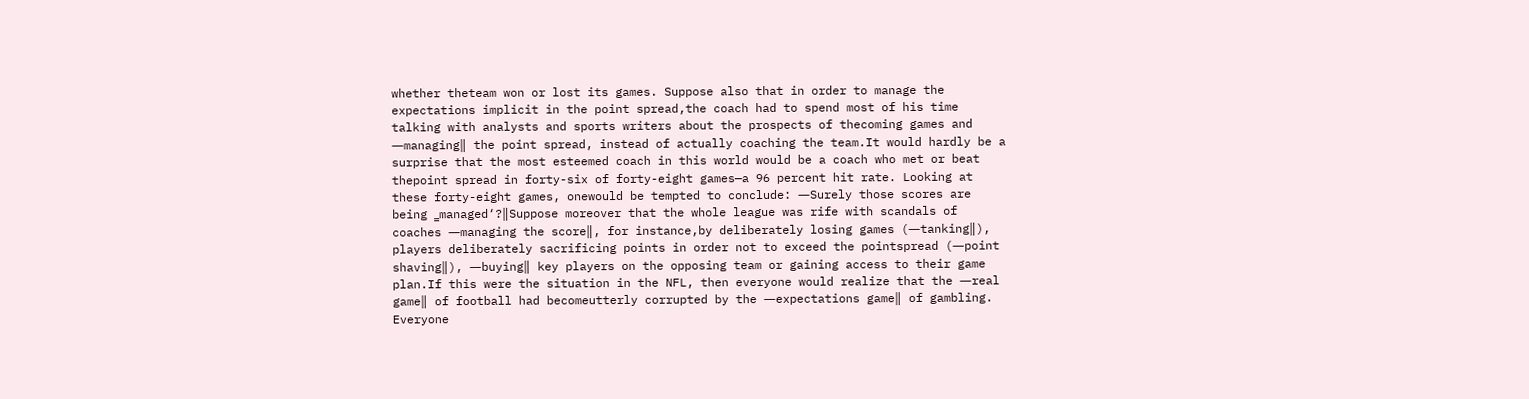whether theteam won or lost its games. Suppose also that in order to manage the expectations implicit in the point spread,the coach had to spend most of his time talking with analysts and sports writers about the prospects of thecoming games and ―managing‖ the point spread, instead of actually coaching the team.It would hardly be a surprise that the most esteemed coach in this world would be a coach who met or beat thepoint spread in forty-six of forty-eight games—a 96 percent hit rate. Looking at these forty-eight games, onewould be tempted to conclude: ―Surely those scores are being ‗managed‘?‖Suppose moreover that the whole league was rife with scandals of coaches ―managing the score‖, for instance,by deliberately losing games (―tanking‖), players deliberately sacrificing points in order not to exceed the pointspread (―point shaving‖), ―buying‖ key players on the opposing team or gaining access to their game plan.If this were the situation in the NFL, then everyone would realize that the ―real game‖ of football had becomeutterly corrupted by the ―expectations game‖ of gambling. Everyone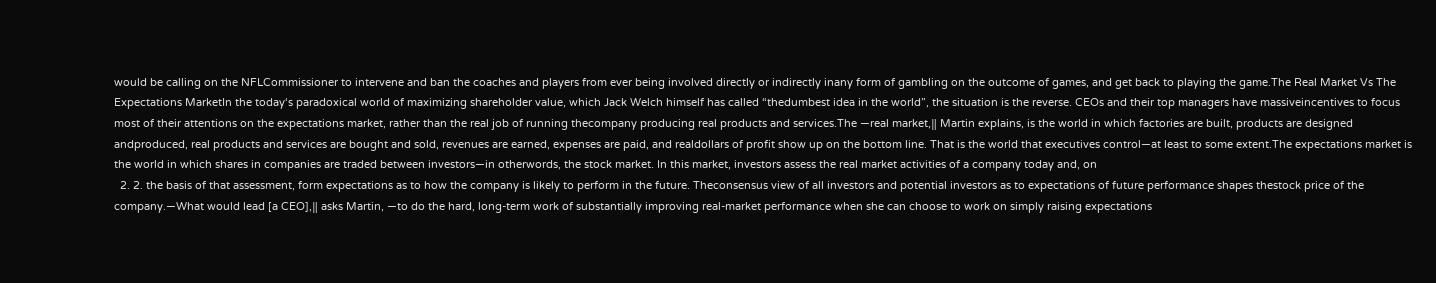would be calling on the NFLCommissioner to intervene and ban the coaches and players from ever being involved directly or indirectly inany form of gambling on the outcome of games, and get back to playing the game.The Real Market Vs The Expectations MarketIn the today‘s paradoxical world of maximizing shareholder value, which Jack Welch himself has called “thedumbest idea in the world”, the situation is the reverse. CEOs and their top managers have massiveincentives to focus most of their attentions on the expectations market, rather than the real job of running thecompany producing real products and services.The ―real market,‖ Martin explains, is the world in which factories are built, products are designed andproduced, real products and services are bought and sold, revenues are earned, expenses are paid, and realdollars of profit show up on the bottom line. That is the world that executives control—at least to some extent.The expectations market is the world in which shares in companies are traded between investors—in otherwords, the stock market. In this market, investors assess the real market activities of a company today and, on
  2. 2. the basis of that assessment, form expectations as to how the company is likely to perform in the future. Theconsensus view of all investors and potential investors as to expectations of future performance shapes thestock price of the company.―What would lead [a CEO],‖ asks Martin, ―to do the hard, long-term work of substantially improving real-market performance when she can choose to work on simply raising expectations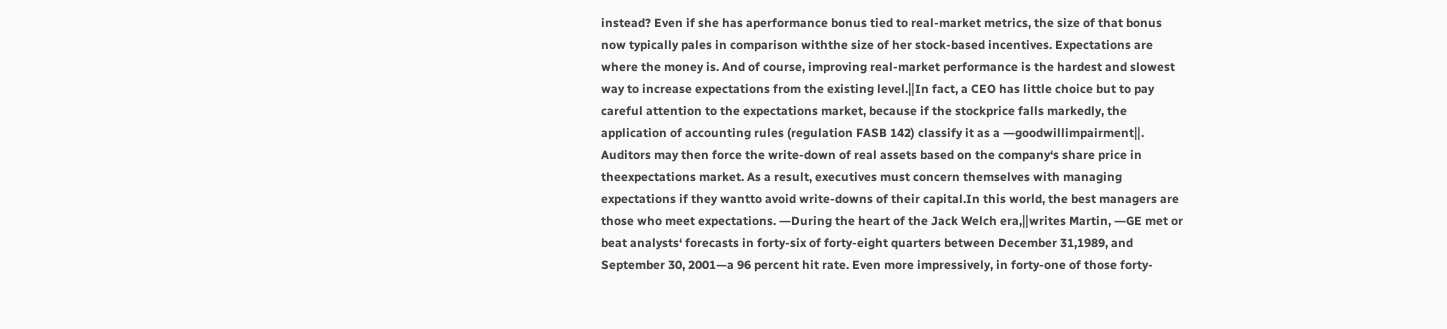instead? Even if she has aperformance bonus tied to real-market metrics, the size of that bonus now typically pales in comparison withthe size of her stock-based incentives. Expectations are where the money is. And of course, improving real-market performance is the hardest and slowest way to increase expectations from the existing level.‖In fact, a CEO has little choice but to pay careful attention to the expectations market, because if the stockprice falls markedly, the application of accounting rules (regulation FASB 142) classify it as a ―goodwillimpairment‖. Auditors may then force the write-down of real assets based on the company‘s share price in theexpectations market. As a result, executives must concern themselves with managing expectations if they wantto avoid write-downs of their capital.In this world, the best managers are those who meet expectations. ―During the heart of the Jack Welch era,‖writes Martin, ―GE met or beat analysts‘ forecasts in forty-six of forty-eight quarters between December 31,1989, and September 30, 2001—a 96 percent hit rate. Even more impressively, in forty-one of those forty-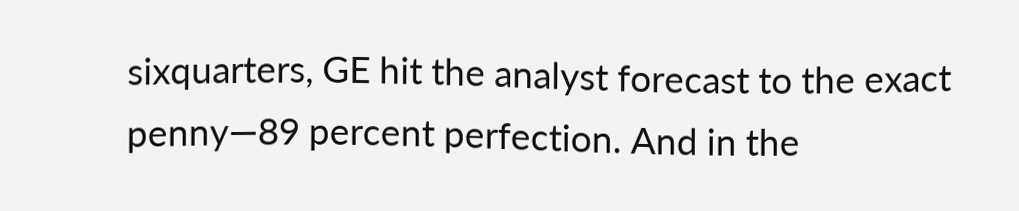sixquarters, GE hit the analyst forecast to the exact penny—89 percent perfection. And in the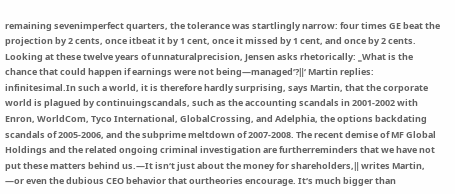remaining sevenimperfect quarters, the tolerance was startlingly narrow: four times GE beat the projection by 2 cents, once itbeat it by 1 cent, once it missed by 1 cent, and once by 2 cents. Looking at these twelve years of unnaturalprecision, Jensen asks rhetorically: ‗What is the chance that could happen if earnings were not being―managed‘?‖‘ Martin replies: infinitesimal.In such a world, it is therefore hardly surprising, says Martin, that the corporate world is plagued by continuingscandals, such as the accounting scandals in 2001-2002 with Enron, WorldCom, Tyco International, GlobalCrossing, and Adelphia, the options backdating scandals of 2005-2006, and the subprime meltdown of 2007-2008. The recent demise of MF Global Holdings and the related ongoing criminal investigation are furtherreminders that we have not put these matters behind us.―It isn‘t just about the money for shareholders,‖ writes Martin, ―or even the dubious CEO behavior that ourtheories encourage. It‘s much bigger than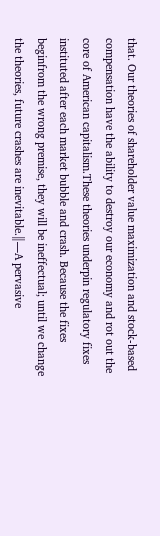that. Our theories of shareholder value maximization and stock-based compensation have the ability to destroy our economy and rot out the core of American capitalism.These theories underpin regulatory fixes instituted after each market bubble and crash. Because the fixes beginfrom the wrong premise, they will be ineffectual; until we change the theories, future crashes are inevitable.‖―A pervasive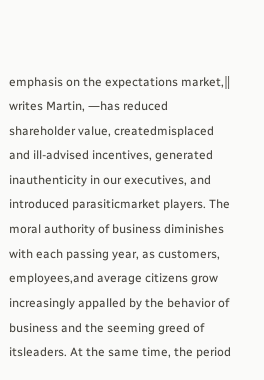emphasis on the expectations market,‖ writes Martin, ―has reduced shareholder value, createdmisplaced and ill-advised incentives, generated inauthenticity in our executives, and introduced parasiticmarket players. The moral authority of business diminishes with each passing year, as customers, employees,and average citizens grow increasingly appalled by the behavior of business and the seeming greed of itsleaders. At the same time, the period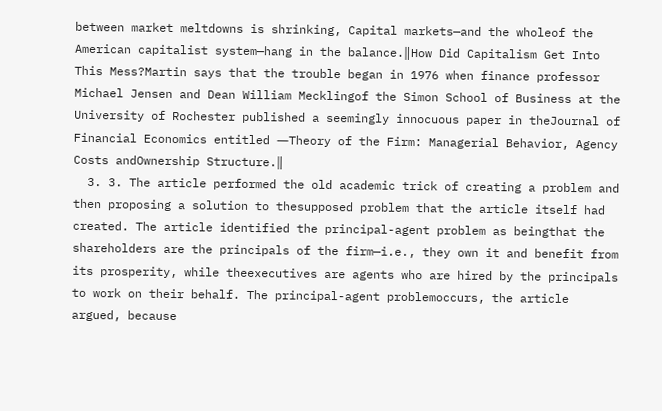between market meltdowns is shrinking, Capital markets—and the wholeof the American capitalist system—hang in the balance.‖How Did Capitalism Get Into This Mess?Martin says that the trouble began in 1976 when finance professor Michael Jensen and Dean William Mecklingof the Simon School of Business at the University of Rochester published a seemingly innocuous paper in theJournal of Financial Economics entitled ―Theory of the Firm: Managerial Behavior, Agency Costs andOwnership Structure.‖
  3. 3. The article performed the old academic trick of creating a problem and then proposing a solution to thesupposed problem that the article itself had created. The article identified the principal-agent problem as beingthat the shareholders are the principals of the firm—i.e., they own it and benefit from its prosperity, while theexecutives are agents who are hired by the principals to work on their behalf. The principal-agent problemoccurs, the article argued, because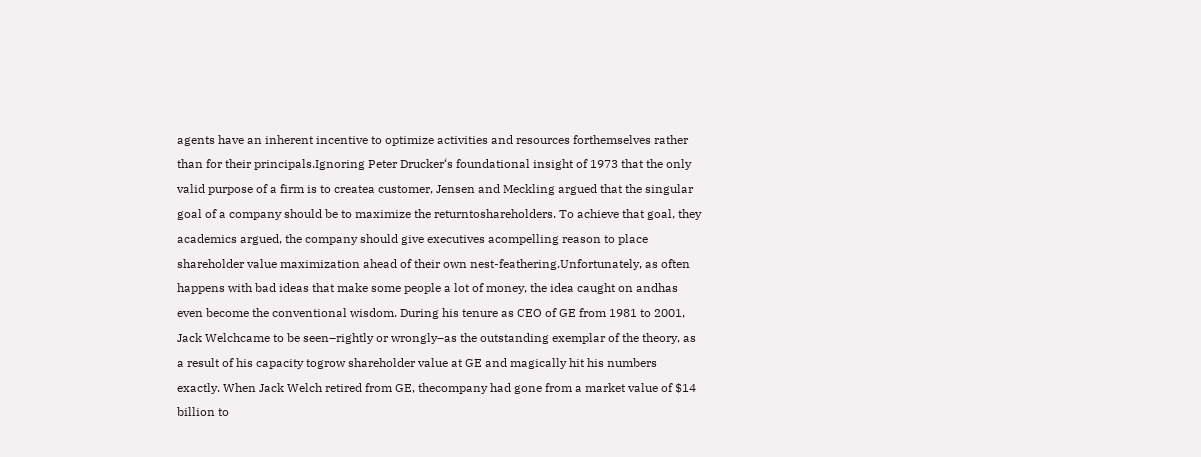agents have an inherent incentive to optimize activities and resources forthemselves rather than for their principals.Ignoring Peter Drucker‘s foundational insight of 1973 that the only valid purpose of a firm is to createa customer, Jensen and Meckling argued that the singular goal of a company should be to maximize the returntoshareholders. To achieve that goal, they academics argued, the company should give executives acompelling reason to place shareholder value maximization ahead of their own nest-feathering.Unfortunately, as often happens with bad ideas that make some people a lot of money, the idea caught on andhas even become the conventional wisdom. During his tenure as CEO of GE from 1981 to 2001, Jack Welchcame to be seen–rightly or wrongly–as the outstanding exemplar of the theory, as a result of his capacity togrow shareholder value at GE and magically hit his numbers exactly. When Jack Welch retired from GE, thecompany had gone from a market value of $14 billion to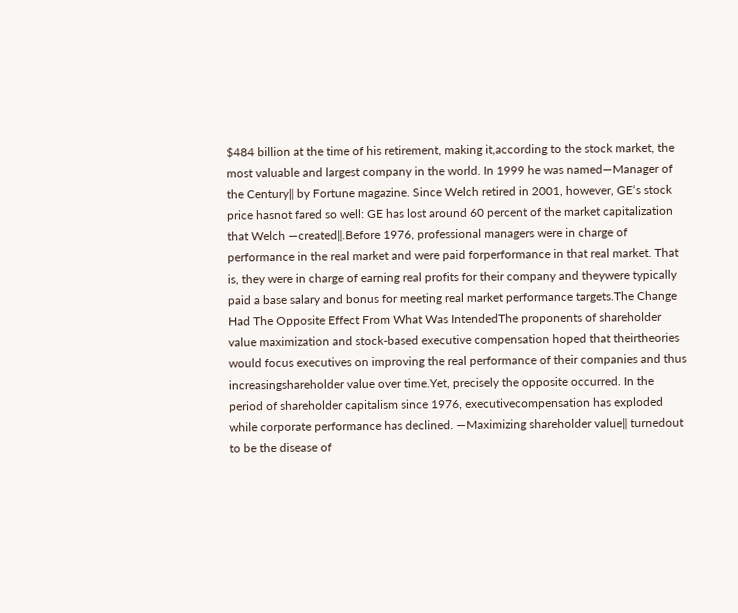$484 billion at the time of his retirement, making it,according to the stock market, the most valuable and largest company in the world. In 1999 he was named―Manager of the Century‖ by Fortune magazine. Since Welch retired in 2001, however, GE‘s stock price hasnot fared so well: GE has lost around 60 percent of the market capitalization that Welch ―created‖.Before 1976, professional managers were in charge of performance in the real market and were paid forperformance in that real market. That is, they were in charge of earning real profits for their company and theywere typically paid a base salary and bonus for meeting real market performance targets.The Change Had The Opposite Effect From What Was IntendedThe proponents of shareholder value maximization and stock-based executive compensation hoped that theirtheories would focus executives on improving the real performance of their companies and thus increasingshareholder value over time.Yet, precisely the opposite occurred. In the period of shareholder capitalism since 1976, executivecompensation has exploded while corporate performance has declined. ―Maximizing shareholder value‖ turnedout to be the disease of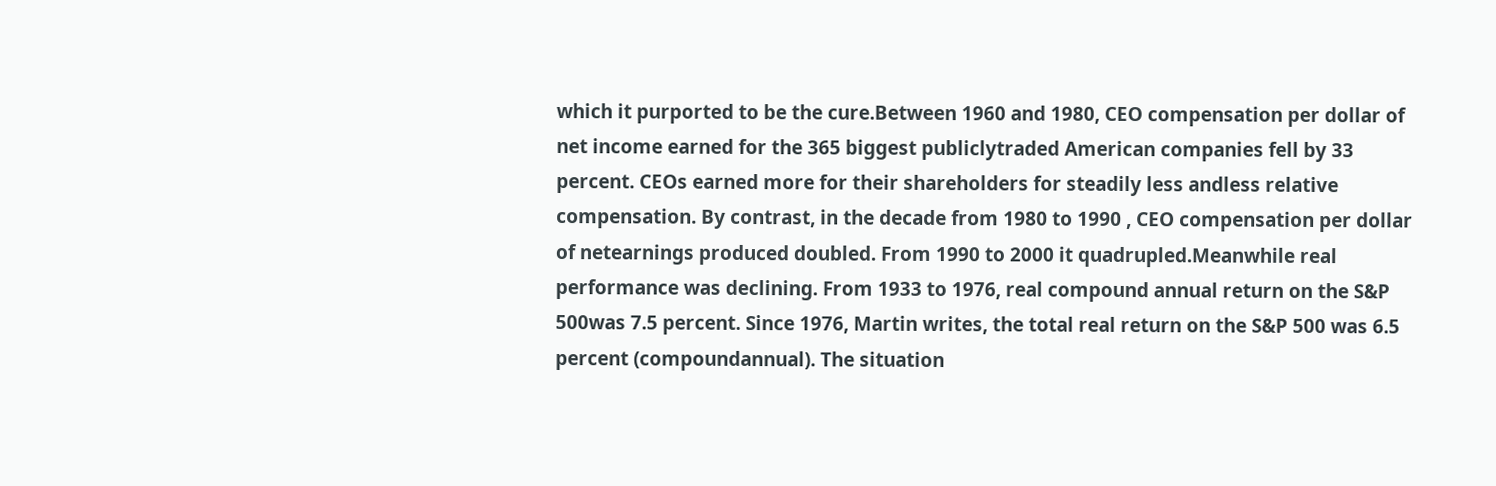which it purported to be the cure.Between 1960 and 1980, CEO compensation per dollar of net income earned for the 365 biggest publiclytraded American companies fell by 33 percent. CEOs earned more for their shareholders for steadily less andless relative compensation. By contrast, in the decade from 1980 to 1990 , CEO compensation per dollar of netearnings produced doubled. From 1990 to 2000 it quadrupled.Meanwhile real performance was declining. From 1933 to 1976, real compound annual return on the S&P 500was 7.5 percent. Since 1976, Martin writes, the total real return on the S&P 500 was 6.5 percent (compoundannual). The situation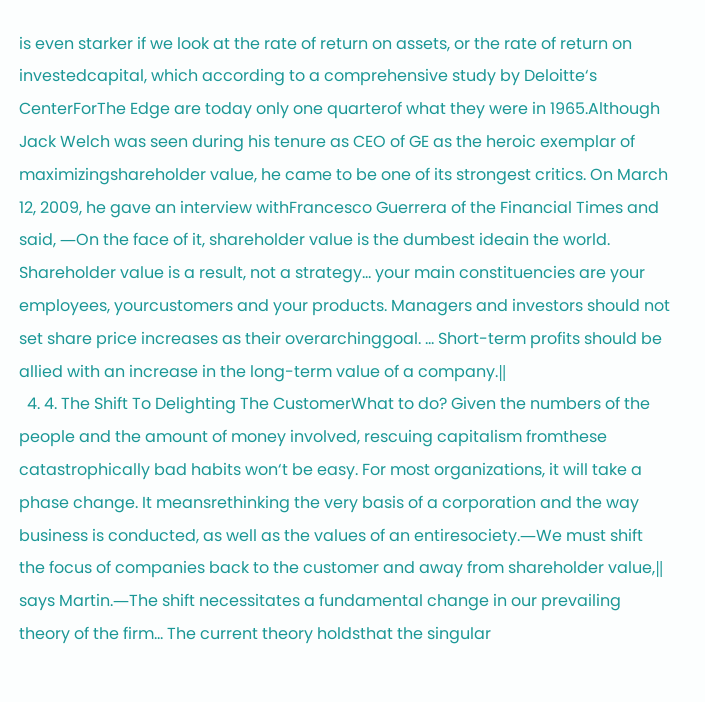is even starker if we look at the rate of return on assets, or the rate of return on investedcapital, which according to a comprehensive study by Deloitte‘s CenterForThe Edge are today only one quarterof what they were in 1965.Although Jack Welch was seen during his tenure as CEO of GE as the heroic exemplar of maximizingshareholder value, he came to be one of its strongest critics. On March 12, 2009, he gave an interview withFrancesco Guerrera of the Financial Times and said, ―On the face of it, shareholder value is the dumbest ideain the world. Shareholder value is a result, not a strategy… your main constituencies are your employees, yourcustomers and your products. Managers and investors should not set share price increases as their overarchinggoal. … Short-term profits should be allied with an increase in the long-term value of a company.‖
  4. 4. The Shift To Delighting The CustomerWhat to do? Given the numbers of the people and the amount of money involved, rescuing capitalism fromthese catastrophically bad habits won‘t be easy. For most organizations, it will take a phase change. It meansrethinking the very basis of a corporation and the way business is conducted, as well as the values of an entiresociety.―We must shift the focus of companies back to the customer and away from shareholder value,‖ says Martin.―The shift necessitates a fundamental change in our prevailing theory of the firm… The current theory holdsthat the singular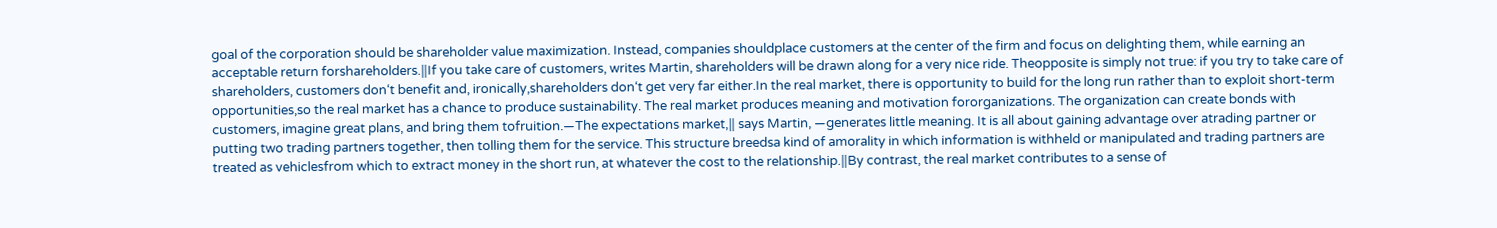goal of the corporation should be shareholder value maximization. Instead, companies shouldplace customers at the center of the firm and focus on delighting them, while earning an acceptable return forshareholders.‖If you take care of customers, writes Martin, shareholders will be drawn along for a very nice ride. Theopposite is simply not true: if you try to take care of shareholders, customers don‘t benefit and, ironically,shareholders don‘t get very far either.In the real market, there is opportunity to build for the long run rather than to exploit short-term opportunities,so the real market has a chance to produce sustainability. The real market produces meaning and motivation fororganizations. The organization can create bonds with customers, imagine great plans, and bring them tofruition.―The expectations market,‖ says Martin, ―generates little meaning. It is all about gaining advantage over atrading partner or putting two trading partners together, then tolling them for the service. This structure breedsa kind of amorality in which information is withheld or manipulated and trading partners are treated as vehiclesfrom which to extract money in the short run, at whatever the cost to the relationship.‖By contrast, the real market contributes to a sense of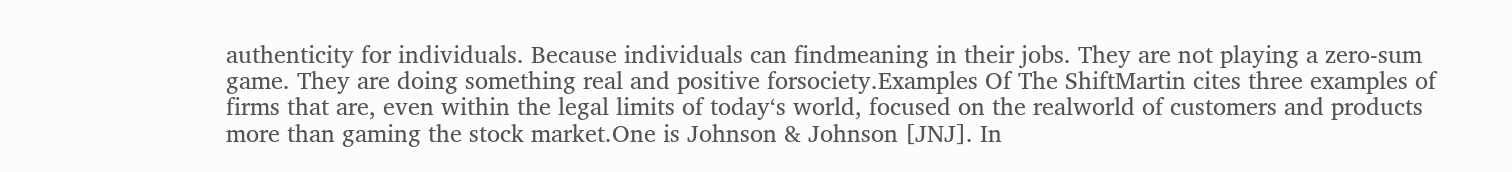authenticity for individuals. Because individuals can findmeaning in their jobs. They are not playing a zero-sum game. They are doing something real and positive forsociety.Examples Of The ShiftMartin cites three examples of firms that are, even within the legal limits of today‘s world, focused on the realworld of customers and products more than gaming the stock market.One is Johnson & Johnson [JNJ]. In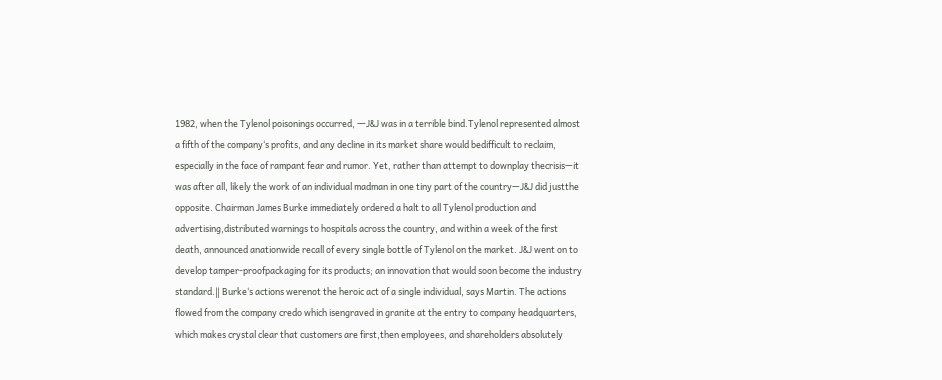1982, when the Tylenol poisonings occurred, ―J&J was in a terrible bind.Tylenol represented almost a fifth of the company‘s profits, and any decline in its market share would bedifficult to reclaim, especially in the face of rampant fear and rumor. Yet, rather than attempt to downplay thecrisis—it was after all, likely the work of an individual madman in one tiny part of the country—J&J did justthe opposite. Chairman James Burke immediately ordered a halt to all Tylenol production and advertising,distributed warnings to hospitals across the country, and within a week of the first death, announced anationwide recall of every single bottle of Tylenol on the market. J&J went on to develop tamper-proofpackaging for its products; an innovation that would soon become the industry standard.‖ Burke‘s actions werenot the heroic act of a single individual, says Martin. The actions flowed from the company credo which isengraved in granite at the entry to company headquarters, which makes crystal clear that customers are first,then employees, and shareholders absolutely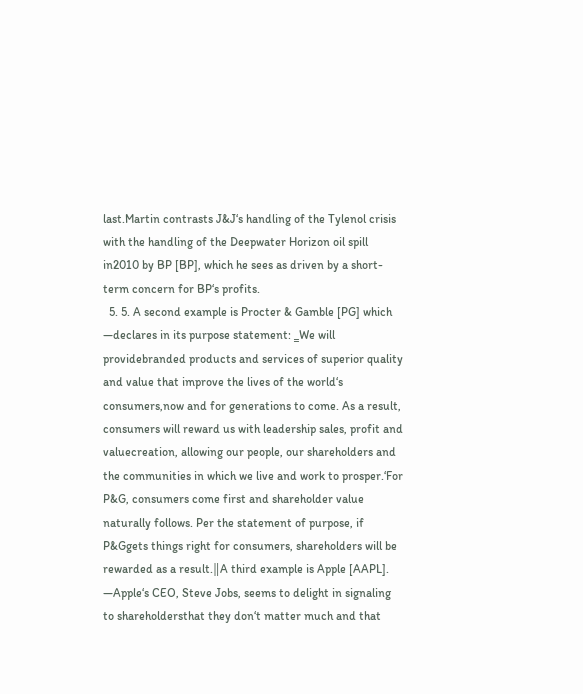last.Martin contrasts J&J‘s handling of the Tylenol crisis with the handling of the Deepwater Horizon oil spill in2010 by BP [BP], which he sees as driven by a short-term concern for BP‘s profits.
  5. 5. A second example is Procter & Gamble [PG] which ―declares in its purpose statement: ‗We will providebranded products and services of superior quality and value that improve the lives of the world‘s consumers,now and for generations to come. As a result, consumers will reward us with leadership sales, profit and valuecreation, allowing our people, our shareholders and the communities in which we live and work to prosper.‘For P&G, consumers come first and shareholder value naturally follows. Per the statement of purpose, if P&Ggets things right for consumers, shareholders will be rewarded as a result.‖A third example is Apple [AAPL]. ―Apple‘s CEO, Steve Jobs, seems to delight in signaling to shareholdersthat they don‘t matter much and that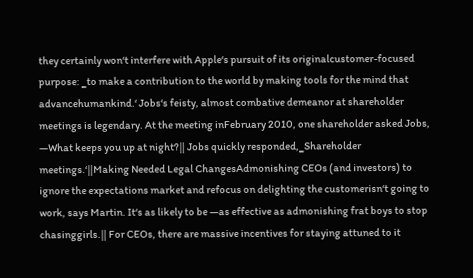they certainly won‘t interfere with Apple‘s pursuit of its originalcustomer-focused purpose: ‗to make a contribution to the world by making tools for the mind that advancehumankind.‘ Jobs‘s feisty, almost combative demeanor at shareholder meetings is legendary. At the meeting inFebruary 2010, one shareholder asked Jobs, ―What keeps you up at night?‖ Jobs quickly responded,‗Shareholder meetings.‘‖Making Needed Legal ChangesAdmonishing CEOs (and investors) to ignore the expectations market and refocus on delighting the customerisn‘t going to work, says Martin. It‘s as likely to be ―as effective as admonishing frat boys to stop chasinggirls.‖ For CEOs, there are massive incentives for staying attuned to it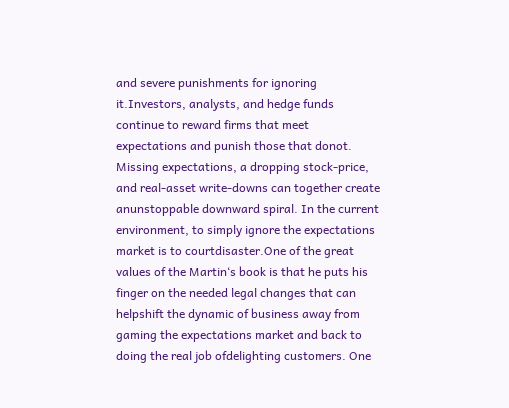and severe punishments for ignoring it.Investors, analysts, and hedge funds continue to reward firms that meet expectations and punish those that donot. Missing expectations, a dropping stock-price, and real-asset write-downs can together create anunstoppable downward spiral. In the current environment, to simply ignore the expectations market is to courtdisaster.One of the great values of the Martin‘s book is that he puts his finger on the needed legal changes that can helpshift the dynamic of business away from gaming the expectations market and back to doing the real job ofdelighting customers. One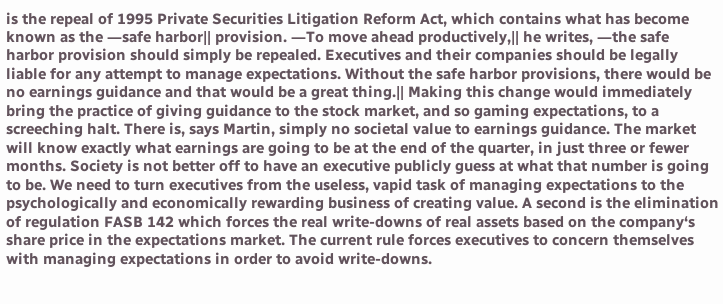is the repeal of 1995 Private Securities Litigation Reform Act, which contains what has become known as the ―safe harbor‖ provision. ―To move ahead productively,‖ he writes, ―the safe harbor provision should simply be repealed. Executives and their companies should be legally liable for any attempt to manage expectations. Without the safe harbor provisions, there would be no earnings guidance and that would be a great thing.‖ Making this change would immediately bring the practice of giving guidance to the stock market, and so gaming expectations, to a screeching halt. There is, says Martin, simply no societal value to earnings guidance. The market will know exactly what earnings are going to be at the end of the quarter, in just three or fewer months. Society is not better off to have an executive publicly guess at what that number is going to be. We need to turn executives from the useless, vapid task of managing expectations to the psychologically and economically rewarding business of creating value. A second is the elimination of regulation FASB 142 which forces the real write-downs of real assets based on the company‘s share price in the expectations market. The current rule forces executives to concern themselves with managing expectations in order to avoid write-downs.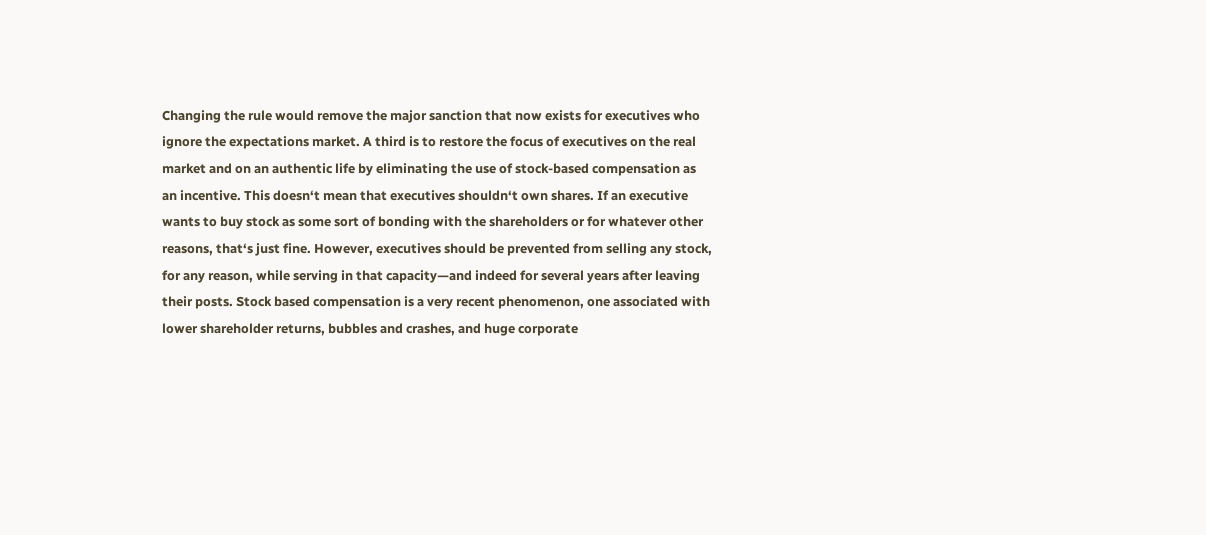Changing the rule would remove the major sanction that now exists for executives who ignore the expectations market. A third is to restore the focus of executives on the real market and on an authentic life by eliminating the use of stock-based compensation as an incentive. This doesn‘t mean that executives shouldn‘t own shares. If an executive wants to buy stock as some sort of bonding with the shareholders or for whatever other reasons, that‘s just fine. However, executives should be prevented from selling any stock, for any reason, while serving in that capacity—and indeed for several years after leaving their posts. Stock based compensation is a very recent phenomenon, one associated with lower shareholder returns, bubbles and crashes, and huge corporate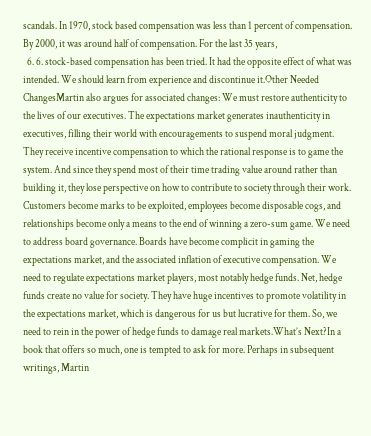scandals. In 1970, stock based compensation was less than 1 percent of compensation. By 2000, it was around half of compensation. For the last 35 years,
  6. 6. stock-based compensation has been tried. It had the opposite effect of what was intended. We should learn from experience and discontinue it.Other Needed ChangesMartin also argues for associated changes: We must restore authenticity to the lives of our executives. The expectations market generates inauthenticity in executives, filling their world with encouragements to suspend moral judgment. They receive incentive compensation to which the rational response is to game the system. And since they spend most of their time trading value around rather than building it, they lose perspective on how to contribute to society through their work. Customers become marks to be exploited, employees become disposable cogs, and relationships become only a means to the end of winning a zero-sum game. We need to address board governance. Boards have become complicit in gaming the expectations market, and the associated inflation of executive compensation. We need to regulate expectations market players, most notably hedge funds. Net, hedge funds create no value for society. They have huge incentives to promote volatility in the expectations market, which is dangerous for us but lucrative for them. So, we need to rein in the power of hedge funds to damage real markets.What’s Next?In a book that offers so much, one is tempted to ask for more. Perhaps in subsequent writings, Martin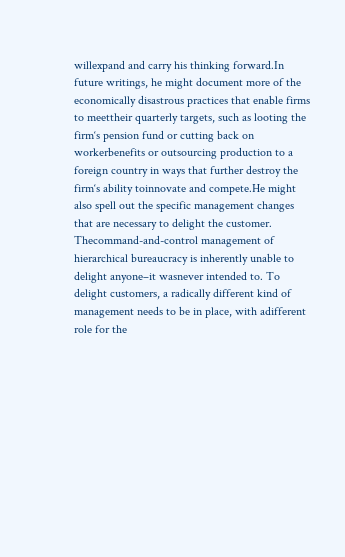willexpand and carry his thinking forward.In future writings, he might document more of the economically disastrous practices that enable firms to meettheir quarterly targets, such as looting the firm‘s pension fund or cutting back on workerbenefits or outsourcing production to a foreign country in ways that further destroy the firm‘s ability toinnovate and compete.He might also spell out the specific management changes that are necessary to delight the customer. Thecommand-and-control management of hierarchical bureaucracy is inherently unable to delight anyone–it wasnever intended to. To delight customers, a radically different kind of management needs to be in place, with adifferent role for the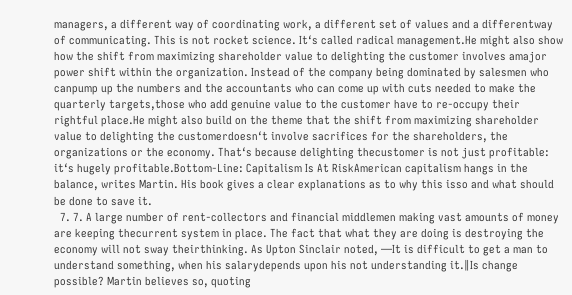managers, a different way of coordinating work, a different set of values and a differentway of communicating. This is not rocket science. It‘s called radical management.He might also show how the shift from maximizing shareholder value to delighting the customer involves amajor power shift within the organization. Instead of the company being dominated by salesmen who canpump up the numbers and the accountants who can come up with cuts needed to make the quarterly targets,those who add genuine value to the customer have to re-occupy their rightful place.He might also build on the theme that the shift from maximizing shareholder value to delighting the customerdoesn‘t involve sacrifices for the shareholders, the organizations or the economy. That‘s because delighting thecustomer is not just profitable: it‘s hugely profitable.Bottom-Line: Capitalism Is At RiskAmerican capitalism hangs in the balance, writes Martin. His book gives a clear explanations as to why this isso and what should be done to save it.
  7. 7. A large number of rent-collectors and financial middlemen making vast amounts of money are keeping thecurrent system in place. The fact that what they are doing is destroying the economy will not sway theirthinking. As Upton Sinclair noted, ―It is difficult to get a man to understand something, when his salarydepends upon his not understanding it.‖Is change possible? Martin believes so, quoting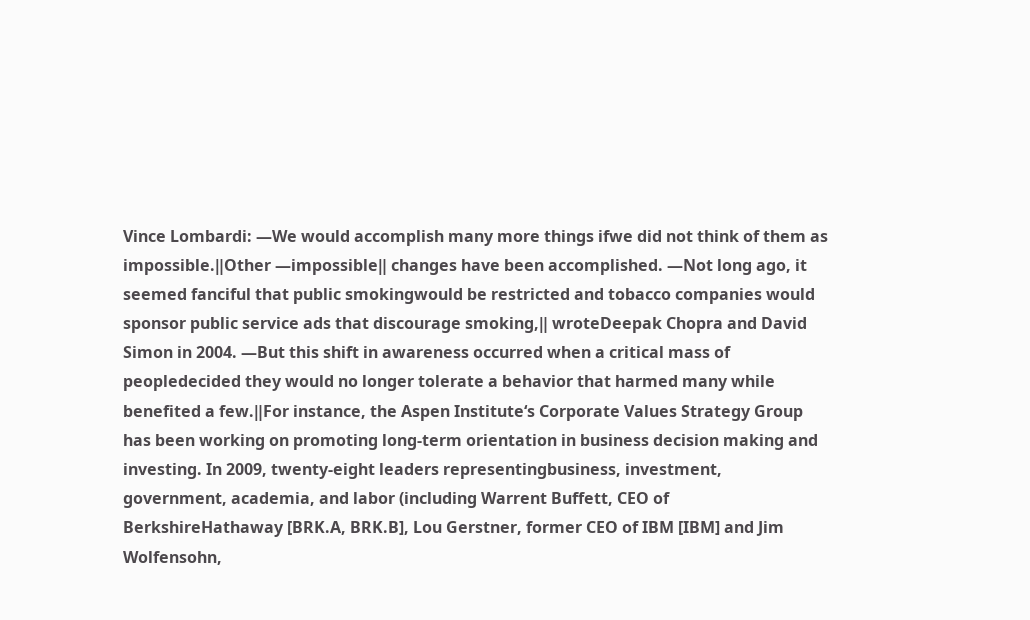Vince Lombardi: ―We would accomplish many more things ifwe did not think of them as impossible.‖Other ―impossible‖ changes have been accomplished. ―Not long ago, it seemed fanciful that public smokingwould be restricted and tobacco companies would sponsor public service ads that discourage smoking,‖ wroteDeepak Chopra and David Simon in 2004. ―But this shift in awareness occurred when a critical mass of peopledecided they would no longer tolerate a behavior that harmed many while benefited a few.‖For instance, the Aspen Institute‘s Corporate Values Strategy Group has been working on promoting long-term orientation in business decision making and investing. In 2009, twenty-eight leaders representingbusiness, investment, government, academia, and labor (including Warrent Buffett, CEO of BerkshireHathaway [BRK.A, BRK.B], Lou Gerstner, former CEO of IBM [IBM] and Jim Wolfensohn,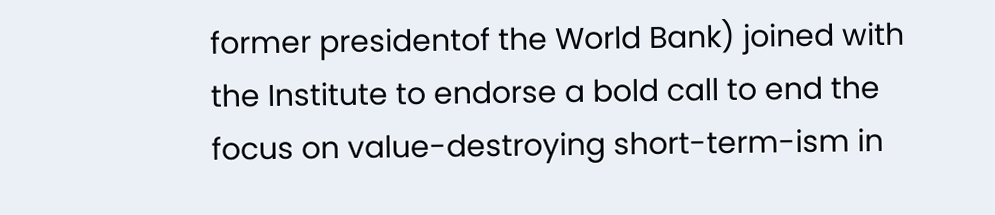former presidentof the World Bank) joined with the Institute to endorse a bold call to end the focus on value-destroying short-term-ism in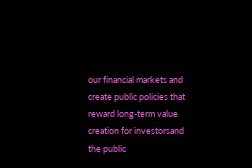our financial markets and create public policies that reward long-term value creation for investorsand the public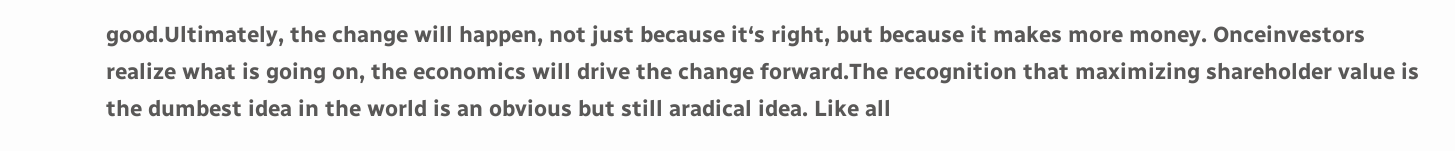good.Ultimately, the change will happen, not just because it‘s right, but because it makes more money. Onceinvestors realize what is going on, the economics will drive the change forward.The recognition that maximizing shareholder value is the dumbest idea in the world is an obvious but still aradical idea. Like all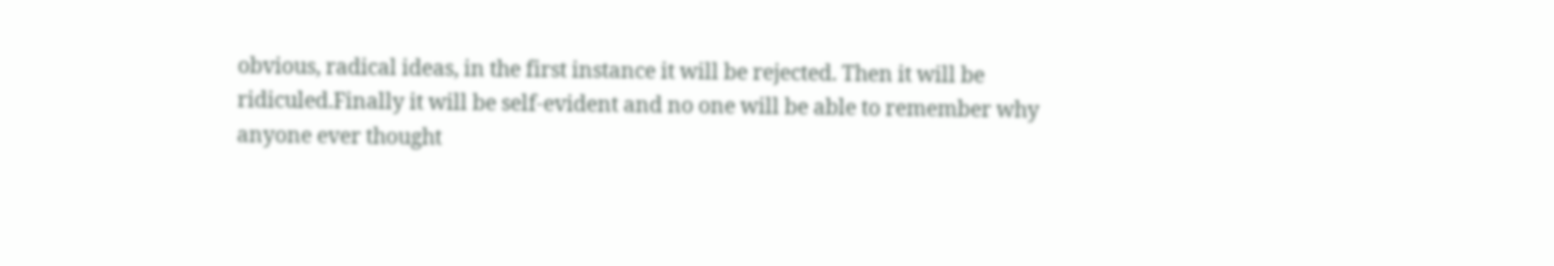obvious, radical ideas, in the first instance it will be rejected. Then it will be ridiculed.Finally it will be self-evident and no one will be able to remember why anyone ever thought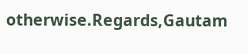otherwise.Regards,Gautam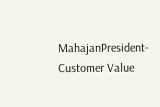MahajanPresident-Customer Value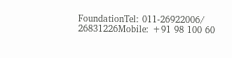FoundationTel: 011-26922006/ 26831226Mobile: +91 98 100 60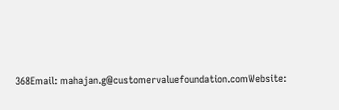368Email: mahajan.g@customervaluefoundation.comWebsite: